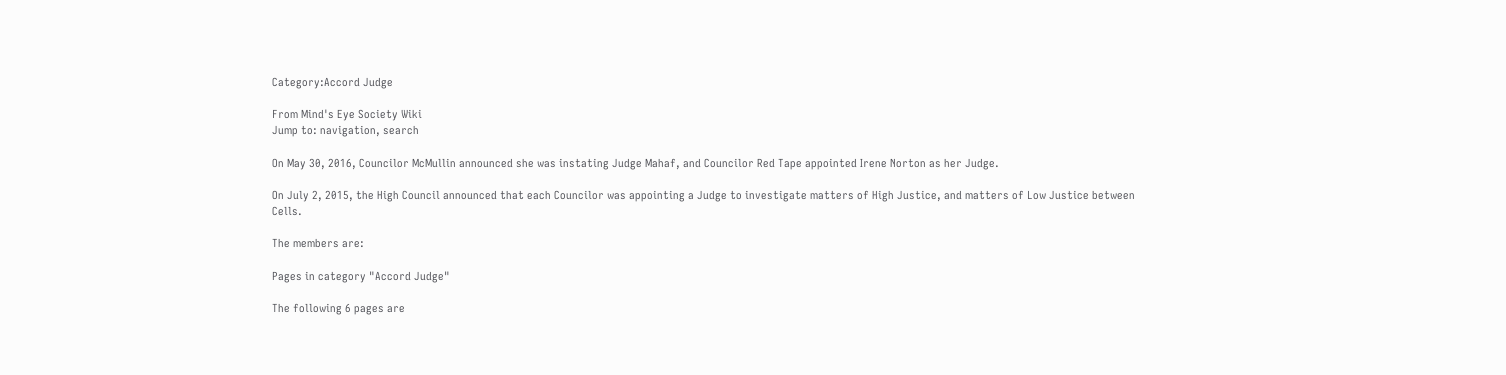Category:Accord Judge

From Mind's Eye Society Wiki
Jump to: navigation, search

On May 30, 2016, Councilor McMullin announced she was instating Judge Mahaf, and Councilor Red Tape appointed Irene Norton as her Judge.

On July 2, 2015, the High Council announced that each Councilor was appointing a Judge to investigate matters of High Justice, and matters of Low Justice between Cells.

The members are:

Pages in category "Accord Judge"

The following 6 pages are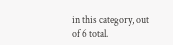in this category, out of 6 total.